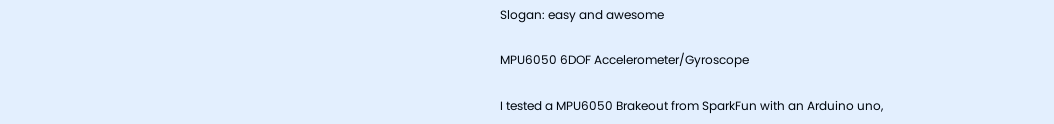Slogan: easy and awesome

MPU6050 6DOF Accelerometer/Gyroscope

I tested a MPU6050 Brakeout from SparkFun with an Arduino uno,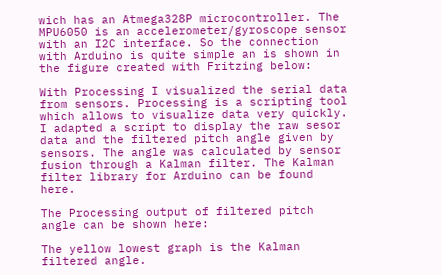wich has an Atmega328P microcontroller. The MPU6050 is an accelerometer/gyroscope sensor with an I2C interface. So the connection with Arduino is quite simple an is shown in the figure created with Fritzing below:

With Processing I visualized the serial data from sensors. Processing is a scripting tool which allows to visualize data very quickly. I adapted a script to display the raw sesor data and the filtered pitch angle given by sensors. The angle was calculated by sensor fusion through a Kalman filter. The Kalman filter library for Arduino can be found here.

The Processing output of filtered pitch angle can be shown here:

The yellow lowest graph is the Kalman filtered angle.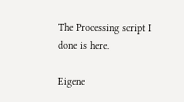The Processing script I done is here.

Eigene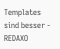Templates sind besser - REDAXO